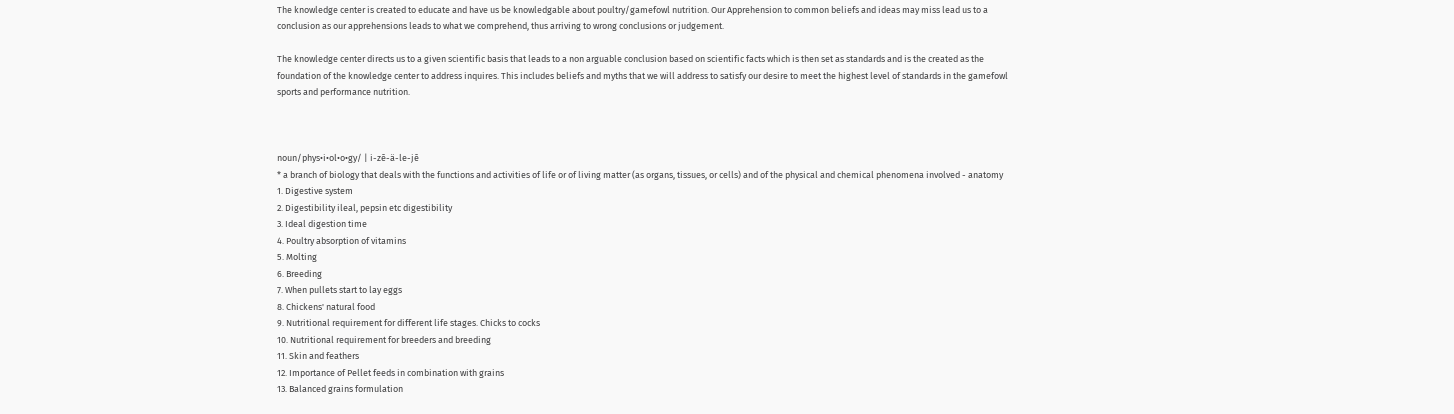The knowledge center is created to educate and have us be knowledgable about poultry/gamefowl nutrition. Our Apprehension to common beliefs and ideas may miss lead us to a conclusion as our apprehensions leads to what we comprehend, thus arriving to wrong conclusions or judgement.

The knowledge center directs us to a given scientific basis that leads to a non arguable conclusion based on scientific facts which is then set as standards and is the created as the foundation of the knowledge center to address inquires. This includes beliefs and myths that we will address to satisfy our desire to meet the highest level of standards in the gamefowl sports and performance nutrition.



noun/phys•i•ol•o•gy/ | i-zē-ä-le-jē
* a branch of biology that deals with the functions and activities of life or of living matter (as organs, tissues, or cells) and of the physical and chemical phenomena involved - anatomy
1. Digestive system
2. Digestibility ileal, pepsin etc digestibility
3. Ideal digestion time
4. Poultry absorption of vitamins
5. Molting
6. Breeding
7. When pullets start to lay eggs
8. Chickens' natural food
9. Nutritional requirement for different life stages. Chicks to cocks
10. Nutritional requirement for breeders and breeding
11. Skin and feathers
12. Importance of Pellet feeds in combination with grains
13. Balanced grains formulation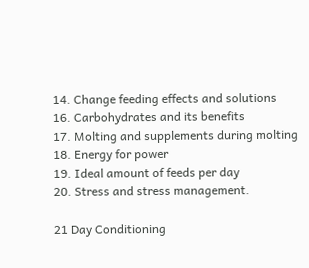14. Change feeding effects and solutions
16. Carbohydrates and its benefits
17. Molting and supplements during molting
18. Energy for power
19. Ideal amount of feeds per day
20. Stress and stress management.

21 Day Conditioning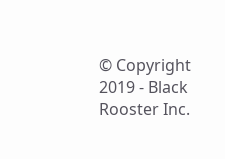© Copyright 2019 - Black Rooster Inc.